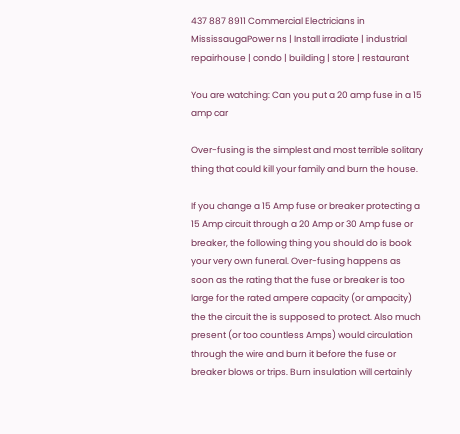437 887 8911 Commercial Electricians in MississaugaPower ns | Install irradiate | industrial repairhouse | condo | building | store | restaurant

You are watching: Can you put a 20 amp fuse in a 15 amp car

Over-fusing is the simplest and most terrible solitary thing that could kill your family and burn the house.

If you change a 15 Amp fuse or breaker protecting a 15 Amp circuit through a 20 Amp or 30 Amp fuse or breaker, the following thing you should do is book your very own funeral. Over-fusing happens as soon as the rating that the fuse or breaker is too large for the rated ampere capacity (or ampacity) the the circuit the is supposed to protect. Also much present (or too countless Amps) would circulation through the wire and burn it before the fuse or breaker blows or trips. Burn insulation will certainly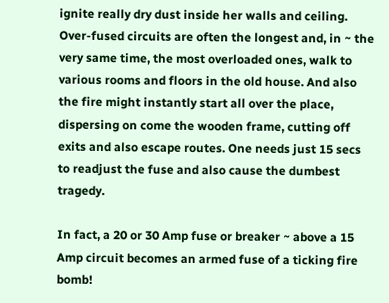ignite really dry dust inside her walls and ceiling. Over-fused circuits are often the longest and, in ~ the very same time, the most overloaded ones, walk to various rooms and floors in the old house. And also the fire might instantly start all over the place, dispersing on come the wooden frame, cutting off exits and also escape routes. One needs just 15 secs to readjust the fuse and also cause the dumbest tragedy.

In fact, a 20 or 30 Amp fuse or breaker ~ above a 15 Amp circuit becomes an armed fuse of a ticking fire bomb!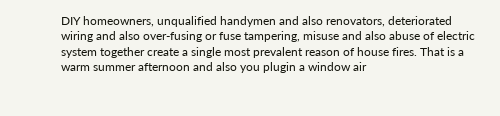DIY homeowners, unqualified handymen and also renovators, deteriorated wiring and also over-fusing or fuse tampering, misuse and also abuse of electric system together create a single most prevalent reason of house fires. That is a warm summer afternoon and also you plugin a window air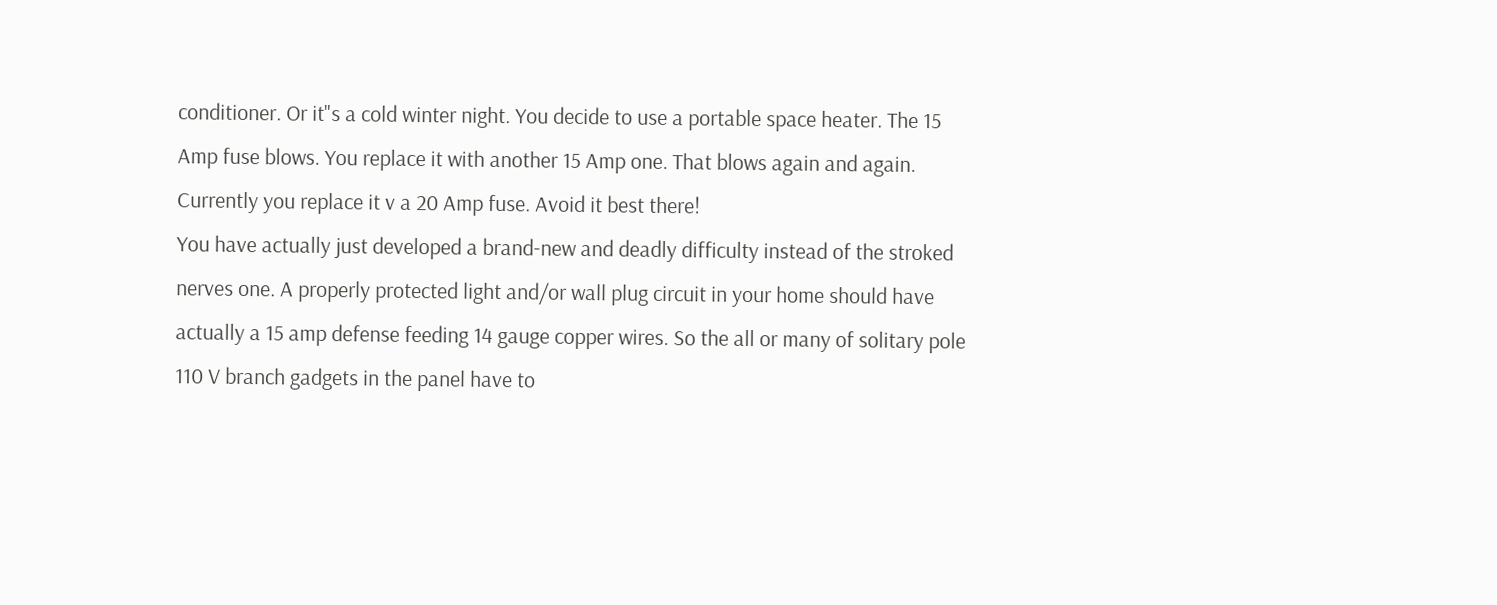conditioner. Or it"s a cold winter night. You decide to use a portable space heater. The 15 Amp fuse blows. You replace it with another 15 Amp one. That blows again and again. Currently you replace it v a 20 Amp fuse. Avoid it best there!
You have actually just developed a brand-new and deadly difficulty instead of the stroked nerves one. A properly protected light and/or wall plug circuit in your home should have actually a 15 amp defense feeding 14 gauge copper wires. So the all or many of solitary pole 110 V branch gadgets in the panel have to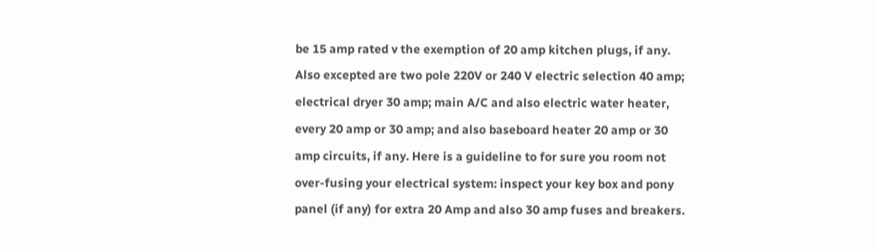be 15 amp rated v the exemption of 20 amp kitchen plugs, if any. Also excepted are two pole 220V or 240 V electric selection 40 amp; electrical dryer 30 amp; main A/C and also electric water heater, every 20 amp or 30 amp; and also baseboard heater 20 amp or 30 amp circuits, if any. Here is a guideline to for sure you room not over-fusing your electrical system: inspect your key box and pony panel (if any) for extra 20 Amp and also 30 amp fuses and breakers.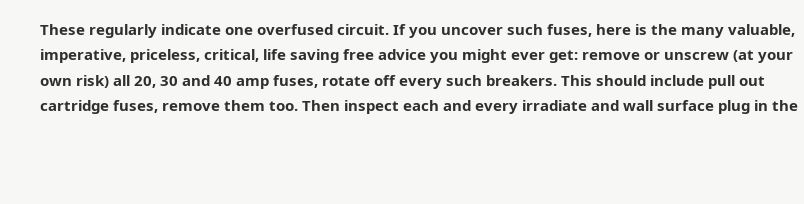These regularly indicate one overfused circuit. If you uncover such fuses, here is the many valuable, imperative, priceless, critical, life saving free advice you might ever get: remove or unscrew (at your own risk) all 20, 30 and 40 amp fuses, rotate off every such breakers. This should include pull out cartridge fuses, remove them too. Then inspect each and every irradiate and wall surface plug in the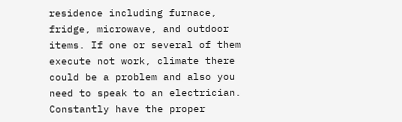residence including furnace, fridge, microwave, and outdoor items. If one or several of them execute not work, climate there could be a problem and also you need to speak to an electrician. Constantly have the proper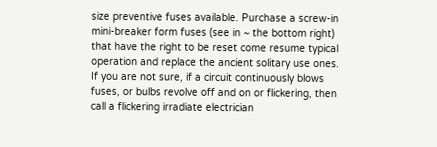size preventive fuses available. Purchase a screw-in mini-breaker form fuses (see in ~ the bottom right) that have the right to be reset come resume typical operation and replace the ancient solitary use ones. If you are not sure, if a circuit continuously blows fuses, or bulbs revolve off and on or flickering, then call a flickering irradiate electrician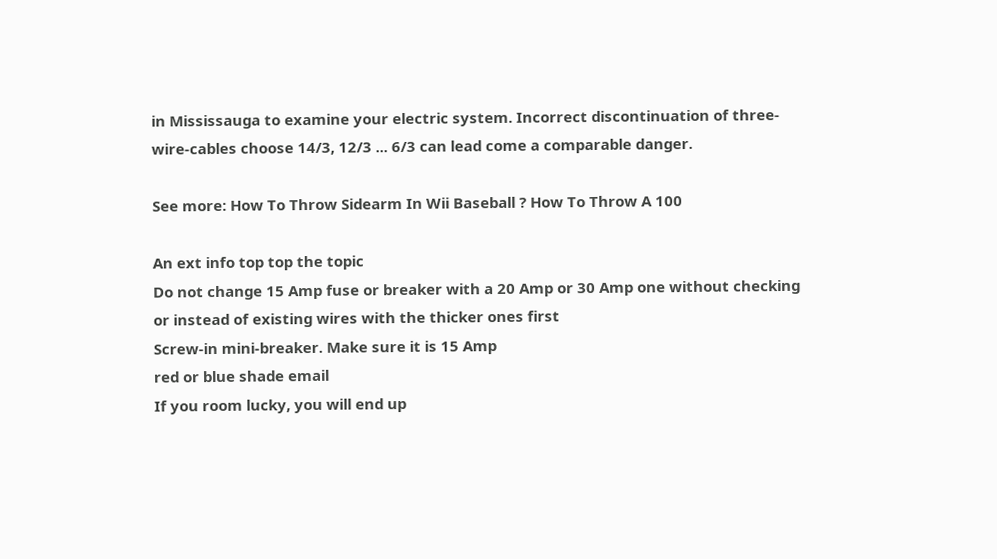in Mississauga to examine your electric system. Incorrect discontinuation of three-wire-cables choose 14/3, 12/3 ... 6/3 can lead come a comparable danger.

See more: How To Throw Sidearm In Wii Baseball ? How To Throw A 100

An ext info top top the topic
Do not change 15 Amp fuse or breaker with a 20 Amp or 30 Amp one without checking or instead of existing wires with the thicker ones first
Screw-in mini-breaker. Make sure it is 15 Amp
red or blue shade email
If you room lucky, you will end up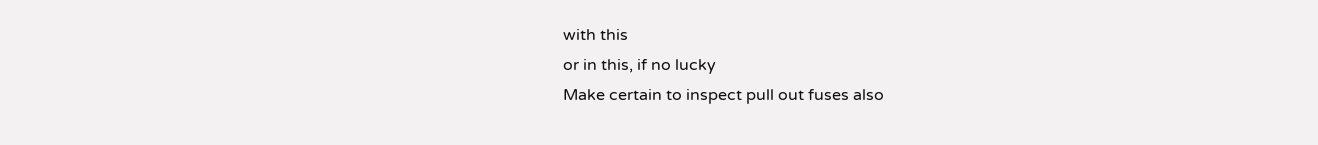with this
or in this, if no lucky
Make certain to inspect pull out fuses also